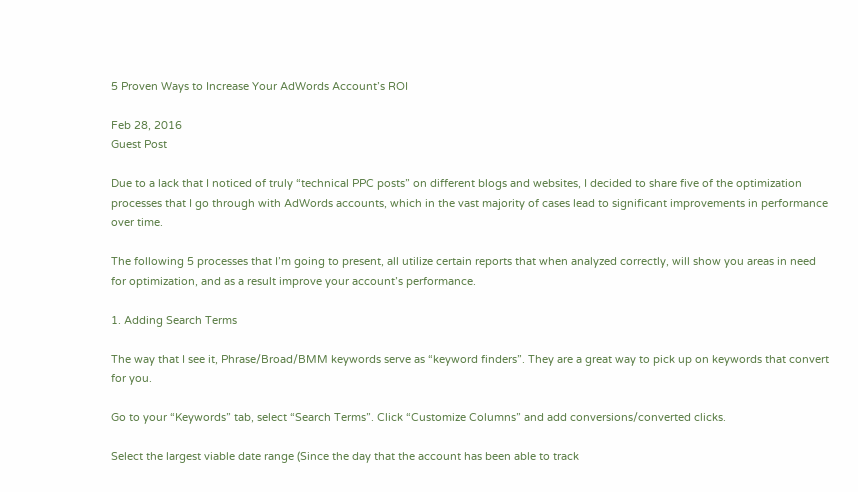5 Proven Ways to Increase Your AdWords Account’s ROI

Feb 28, 2016
Guest Post

Due to a lack that I noticed of truly “technical PPC posts” on different blogs and websites, I decided to share five of the optimization processes that I go through with AdWords accounts, which in the vast majority of cases lead to significant improvements in performance over time.

The following 5 processes that I’m going to present, all utilize certain reports that when analyzed correctly, will show you areas in need for optimization, and as a result improve your account’s performance.

1. Adding Search Terms

The way that I see it, Phrase/Broad/BMM keywords serve as “keyword finders”. They are a great way to pick up on keywords that convert for you.

Go to your “Keywords” tab, select “Search Terms”. Click “Customize Columns” and add conversions/converted clicks.

Select the largest viable date range (Since the day that the account has been able to track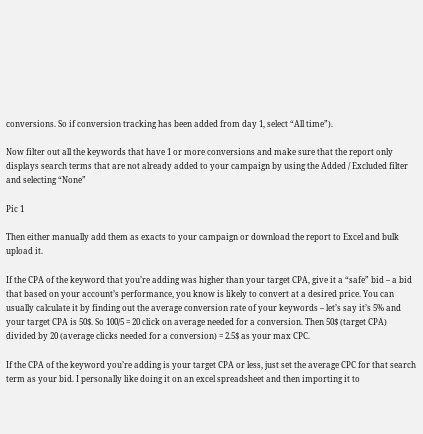conversions. So if conversion tracking has been added from day 1, select “All time”).

Now filter out all the keywords that have 1 or more conversions and make sure that the report only displays search terms that are not already added to your campaign by using the Added / Excluded filter and selecting “None”

Pic 1

Then either manually add them as exacts to your campaign or download the report to Excel and bulk upload it.

If the CPA of the keyword that you’re adding was higher than your target CPA, give it a “safe” bid – a bid that based on your account’s performance, you know is likely to convert at a desired price. You can usually calculate it by finding out the average conversion rate of your keywords – let’s say it’s 5% and your target CPA is 50$. So 100/5 = 20 click on average needed for a conversion. Then 50$ (target CPA) divided by 20 (average clicks needed for a conversion) = 2.5$ as your max CPC.

If the CPA of the keyword you’re adding is your target CPA or less, just set the average CPC for that search term as your bid. I personally like doing it on an excel spreadsheet and then importing it to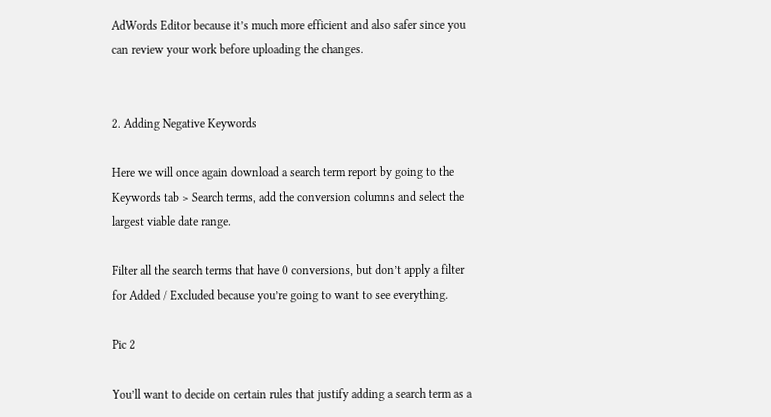AdWords Editor because it’s much more efficient and also safer since you can review your work before uploading the changes.


2. Adding Negative Keywords

Here we will once again download a search term report by going to the Keywords tab > Search terms, add the conversion columns and select the largest viable date range.

Filter all the search terms that have 0 conversions, but don’t apply a filter for Added / Excluded because you’re going to want to see everything.

Pic 2

You’ll want to decide on certain rules that justify adding a search term as a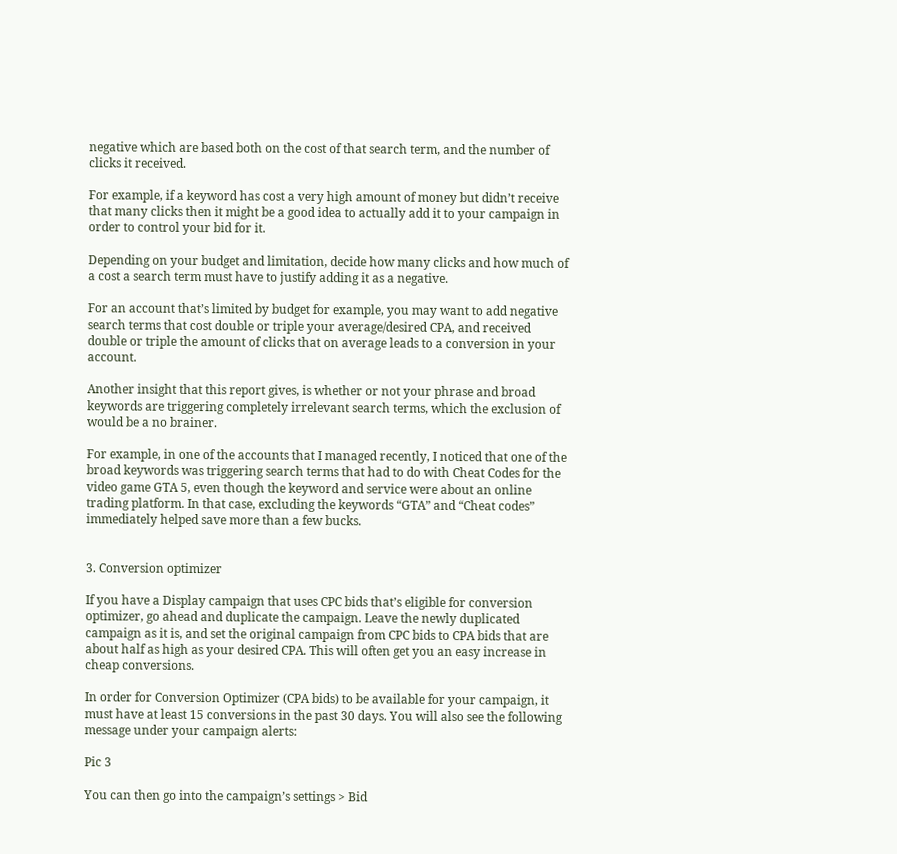negative which are based both on the cost of that search term, and the number of clicks it received.

For example, if a keyword has cost a very high amount of money but didn’t receive that many clicks then it might be a good idea to actually add it to your campaign in order to control your bid for it.

Depending on your budget and limitation, decide how many clicks and how much of a cost a search term must have to justify adding it as a negative.

For an account that’s limited by budget for example, you may want to add negative search terms that cost double or triple your average/desired CPA, and received double or triple the amount of clicks that on average leads to a conversion in your account.

Another insight that this report gives, is whether or not your phrase and broad keywords are triggering completely irrelevant search terms, which the exclusion of would be a no brainer.

For example, in one of the accounts that I managed recently, I noticed that one of the broad keywords was triggering search terms that had to do with Cheat Codes for the video game GTA 5, even though the keyword and service were about an online trading platform. In that case, excluding the keywords “GTA” and “Cheat codes” immediately helped save more than a few bucks.


3. Conversion optimizer

If you have a Display campaign that uses CPC bids that’s eligible for conversion optimizer, go ahead and duplicate the campaign. Leave the newly duplicated campaign as it is, and set the original campaign from CPC bids to CPA bids that are about half as high as your desired CPA. This will often get you an easy increase in cheap conversions.

In order for Conversion Optimizer (CPA bids) to be available for your campaign, it must have at least 15 conversions in the past 30 days. You will also see the following message under your campaign alerts:

Pic 3

You can then go into the campaign’s settings > Bid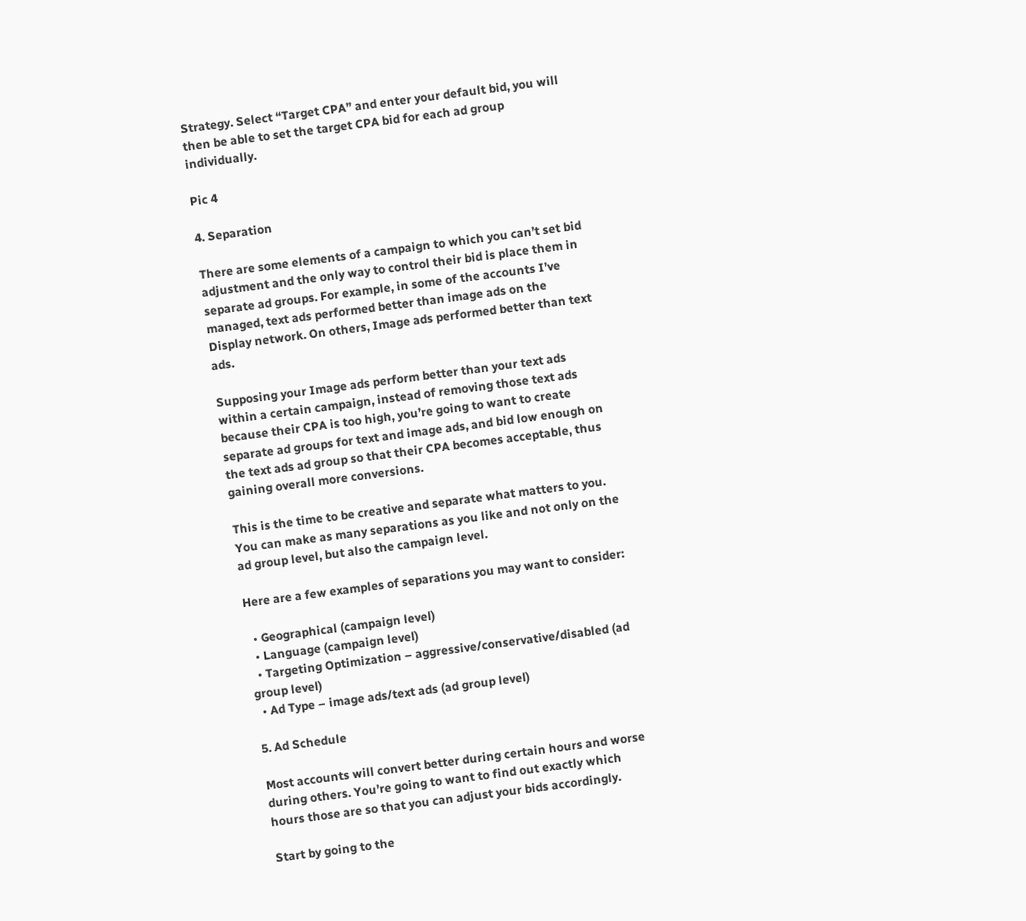Strategy. Select “Target CPA” and enter your default bid, you will then be able to set the target CPA bid for each ad group individually.

Pic 4

4. Separation

There are some elements of a campaign to which you can’t set bid adjustment and the only way to control their bid is place them in separate ad groups. For example, in some of the accounts I’ve managed, text ads performed better than image ads on the Display network. On others, Image ads performed better than text ads.

Supposing your Image ads perform better than your text ads within a certain campaign, instead of removing those text ads because their CPA is too high, you’re going to want to create separate ad groups for text and image ads, and bid low enough on the text ads ad group so that their CPA becomes acceptable, thus gaining overall more conversions.

This is the time to be creative and separate what matters to you. You can make as many separations as you like and not only on the ad group level, but also the campaign level.

Here are a few examples of separations you may want to consider:

  • Geographical (campaign level)
  • Language (campaign level)
  • Targeting Optimization – aggressive/conservative/disabled (ad group level)
  • Ad Type – image ads/text ads (ad group level)

5. Ad Schedule

Most accounts will convert better during certain hours and worse during others. You’re going to want to find out exactly which hours those are so that you can adjust your bids accordingly.

Start by going to the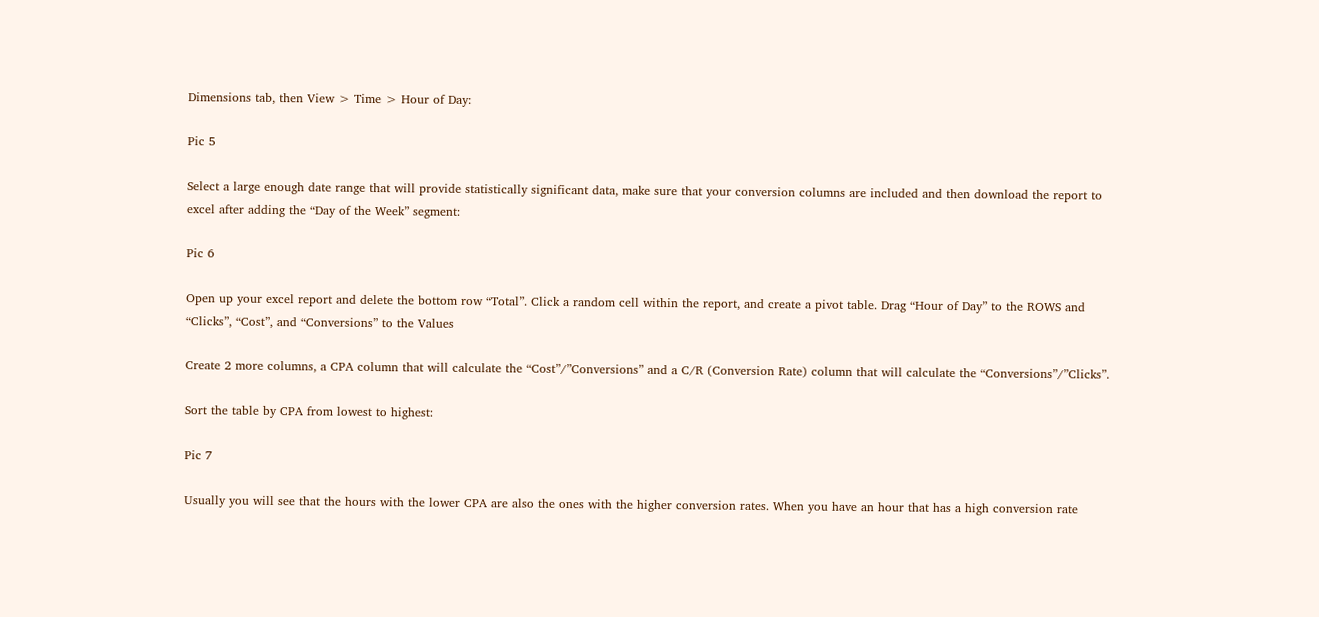Dimensions tab, then View > Time > Hour of Day:

Pic 5

Select a large enough date range that will provide statistically significant data, make sure that your conversion columns are included and then download the report to excel after adding the “Day of the Week” segment:

Pic 6

Open up your excel report and delete the bottom row “Total”. Click a random cell within the report, and create a pivot table. Drag “Hour of Day” to the ROWS and “Clicks”, “Cost”, and “Conversions” to the Values

Create 2 more columns, a CPA column that will calculate the “Cost”/”Conversions” and a C/R (Conversion Rate) column that will calculate the “Conversions”/”Clicks”.

Sort the table by CPA from lowest to highest:

Pic 7

Usually you will see that the hours with the lower CPA are also the ones with the higher conversion rates. When you have an hour that has a high conversion rate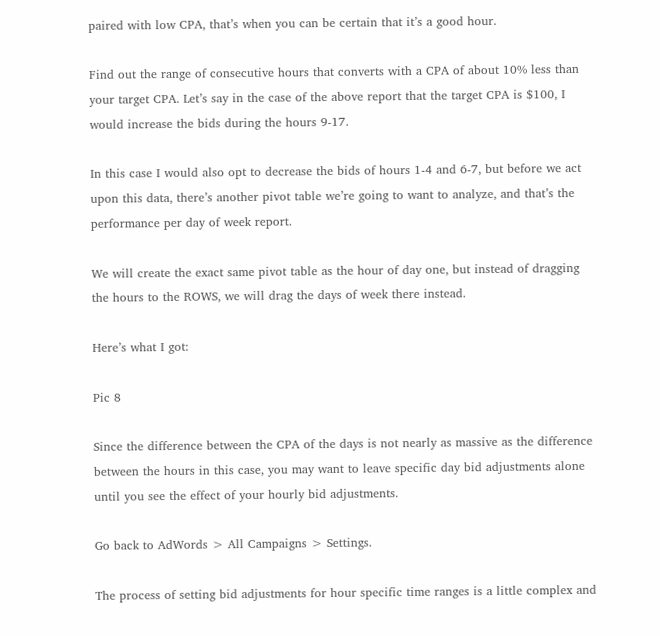paired with low CPA, that’s when you can be certain that it’s a good hour.

Find out the range of consecutive hours that converts with a CPA of about 10% less than your target CPA. Let’s say in the case of the above report that the target CPA is $100, I would increase the bids during the hours 9-17.

In this case I would also opt to decrease the bids of hours 1-4 and 6-7, but before we act upon this data, there’s another pivot table we’re going to want to analyze, and that’s the performance per day of week report.

We will create the exact same pivot table as the hour of day one, but instead of dragging the hours to the ROWS, we will drag the days of week there instead.

Here’s what I got:

Pic 8

Since the difference between the CPA of the days is not nearly as massive as the difference between the hours in this case, you may want to leave specific day bid adjustments alone until you see the effect of your hourly bid adjustments.

Go back to AdWords > All Campaigns > Settings.

The process of setting bid adjustments for hour specific time ranges is a little complex and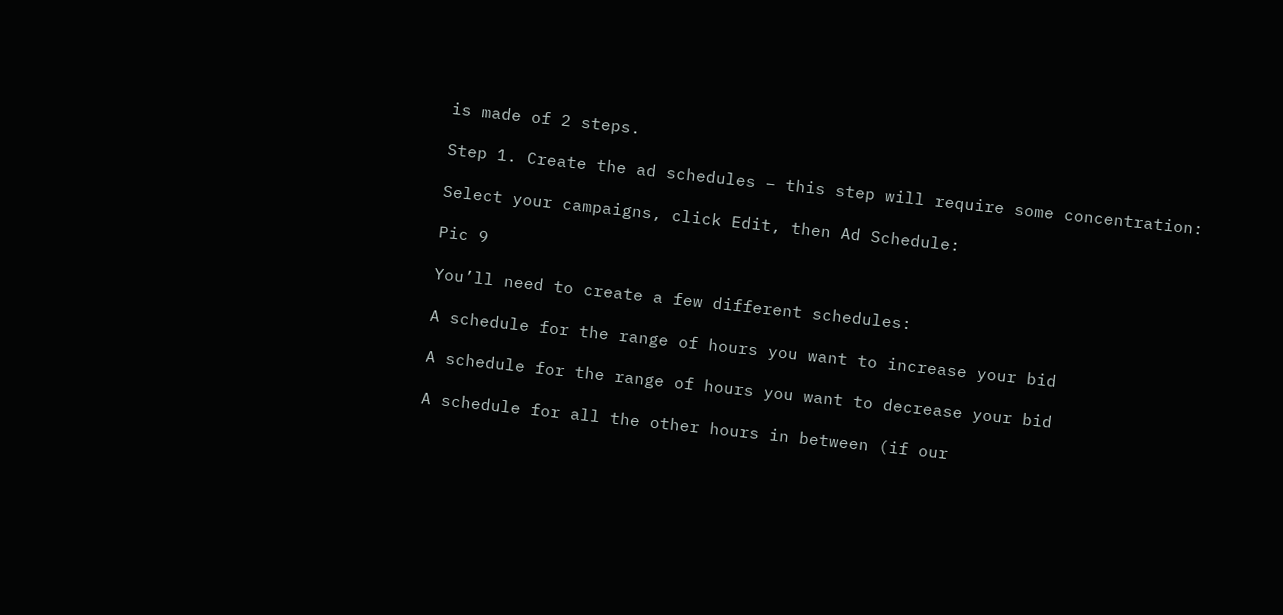is made of 2 steps.

Step 1. Create the ad schedules – this step will require some concentration:

Select your campaigns, click Edit, then Ad Schedule:

Pic 9

You’ll need to create a few different schedules:

A schedule for the range of hours you want to increase your bid

A schedule for the range of hours you want to decrease your bid

A schedule for all the other hours in between (if our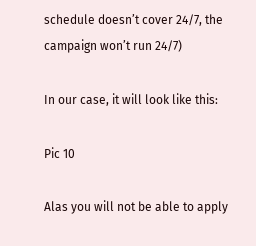schedule doesn’t cover 24/7, the campaign won’t run 24/7)

In our case, it will look like this:

Pic 10

Alas you will not be able to apply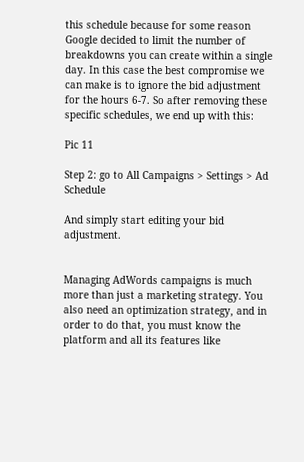this schedule because for some reason Google decided to limit the number of breakdowns you can create within a single day. In this case the best compromise we can make is to ignore the bid adjustment for the hours 6-7. So after removing these specific schedules, we end up with this:

Pic 11

Step 2: go to All Campaigns > Settings > Ad Schedule

And simply start editing your bid adjustment.


Managing AdWords campaigns is much more than just a marketing strategy. You also need an optimization strategy, and in order to do that, you must know the platform and all its features like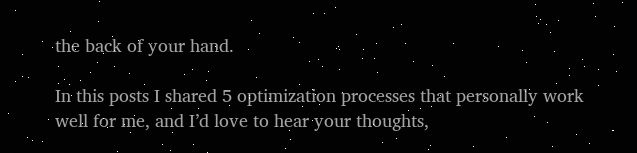the back of your hand.

In this posts I shared 5 optimization processes that personally work well for me, and I’d love to hear your thoughts,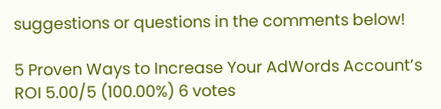suggestions or questions in the comments below!

5 Proven Ways to Increase Your AdWords Account’s ROI 5.00/5 (100.00%) 6 votes